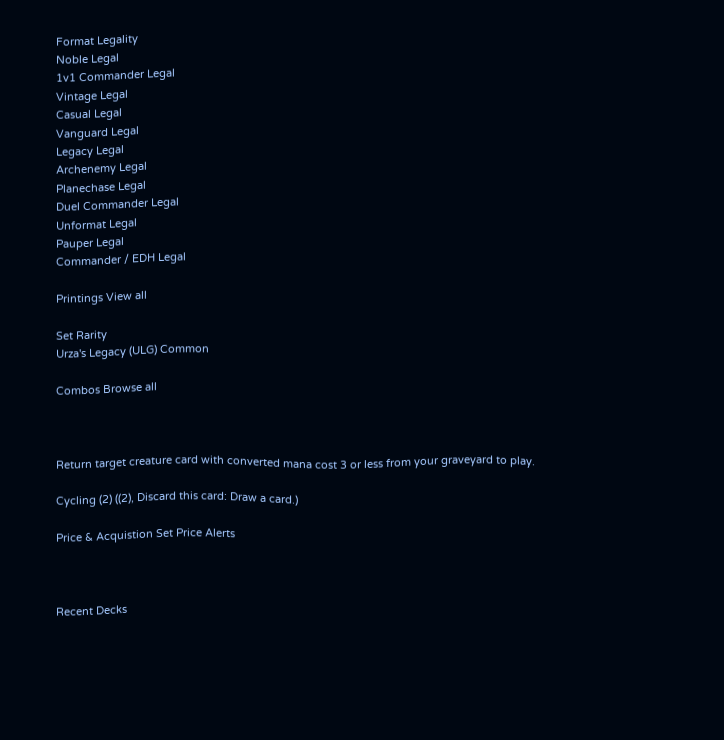Format Legality
Noble Legal
1v1 Commander Legal
Vintage Legal
Casual Legal
Vanguard Legal
Legacy Legal
Archenemy Legal
Planechase Legal
Duel Commander Legal
Unformat Legal
Pauper Legal
Commander / EDH Legal

Printings View all

Set Rarity
Urza's Legacy (ULG) Common

Combos Browse all



Return target creature card with converted mana cost 3 or less from your graveyard to play.

Cycling (2) ((2), Discard this card: Draw a card.)

Price & Acquistion Set Price Alerts



Recent Decks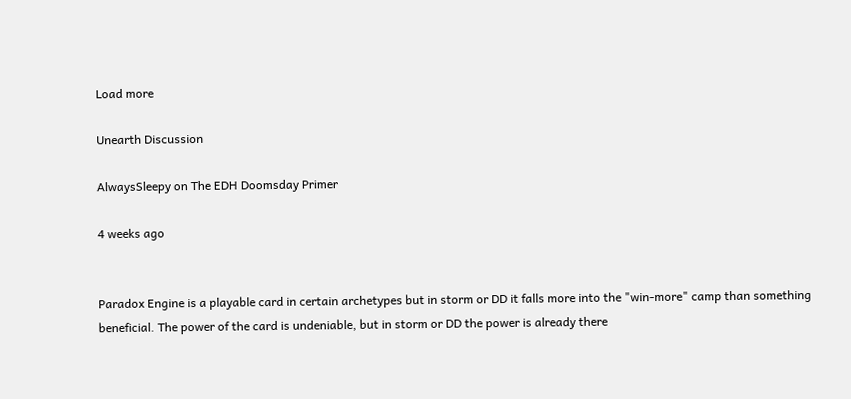Load more

Unearth Discussion

AlwaysSleepy on The EDH Doomsday Primer

4 weeks ago


Paradox Engine is a playable card in certain archetypes but in storm or DD it falls more into the "win-more" camp than something beneficial. The power of the card is undeniable, but in storm or DD the power is already there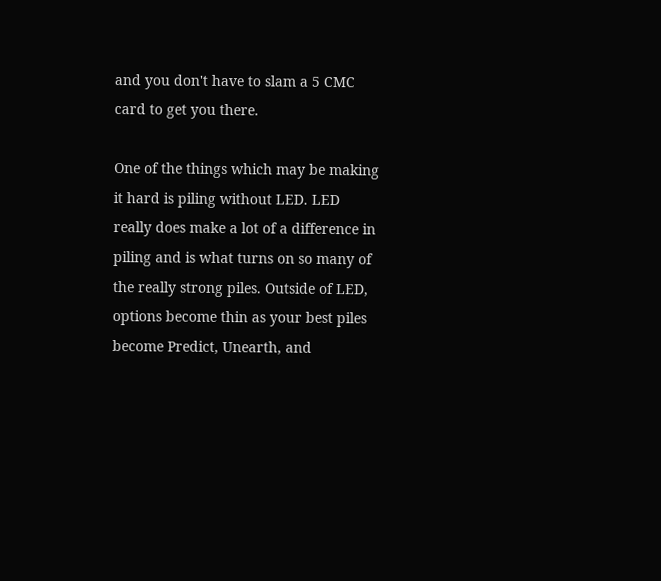and you don't have to slam a 5 CMC card to get you there.

One of the things which may be making it hard is piling without LED. LED really does make a lot of a difference in piling and is what turns on so many of the really strong piles. Outside of LED, options become thin as your best piles become Predict, Unearth, and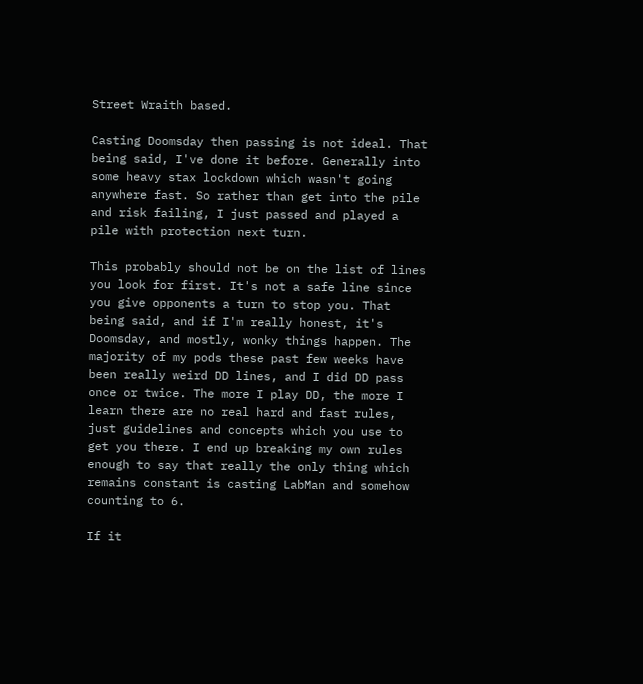Street Wraith based.

Casting Doomsday then passing is not ideal. That being said, I've done it before. Generally into some heavy stax lockdown which wasn't going anywhere fast. So rather than get into the pile and risk failing, I just passed and played a pile with protection next turn.

This probably should not be on the list of lines you look for first. It's not a safe line since you give opponents a turn to stop you. That being said, and if I'm really honest, it's Doomsday, and mostly, wonky things happen. The majority of my pods these past few weeks have been really weird DD lines, and I did DD pass once or twice. The more I play DD, the more I learn there are no real hard and fast rules, just guidelines and concepts which you use to get you there. I end up breaking my own rules enough to say that really the only thing which remains constant is casting LabMan and somehow counting to 6.

If it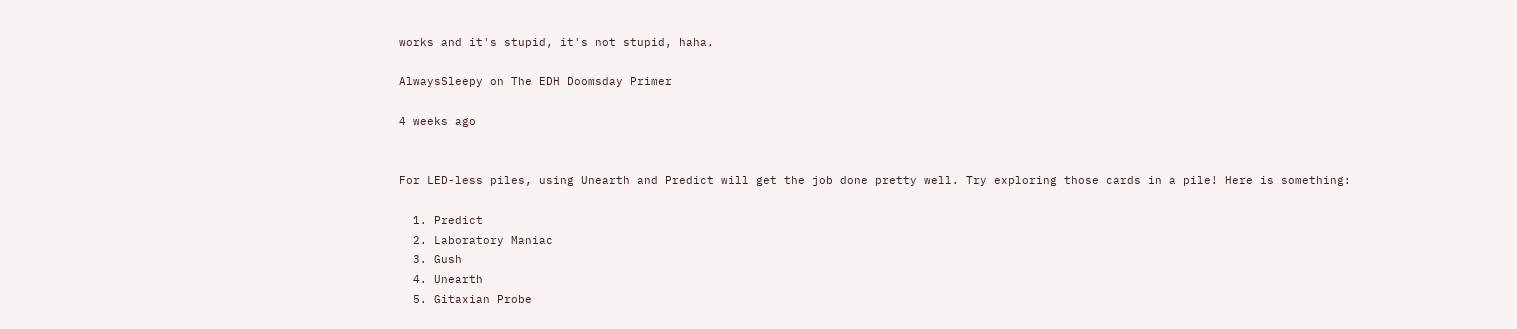works and it's stupid, it's not stupid, haha.

AlwaysSleepy on The EDH Doomsday Primer

4 weeks ago


For LED-less piles, using Unearth and Predict will get the job done pretty well. Try exploring those cards in a pile! Here is something:

  1. Predict
  2. Laboratory Maniac
  3. Gush
  4. Unearth
  5. Gitaxian Probe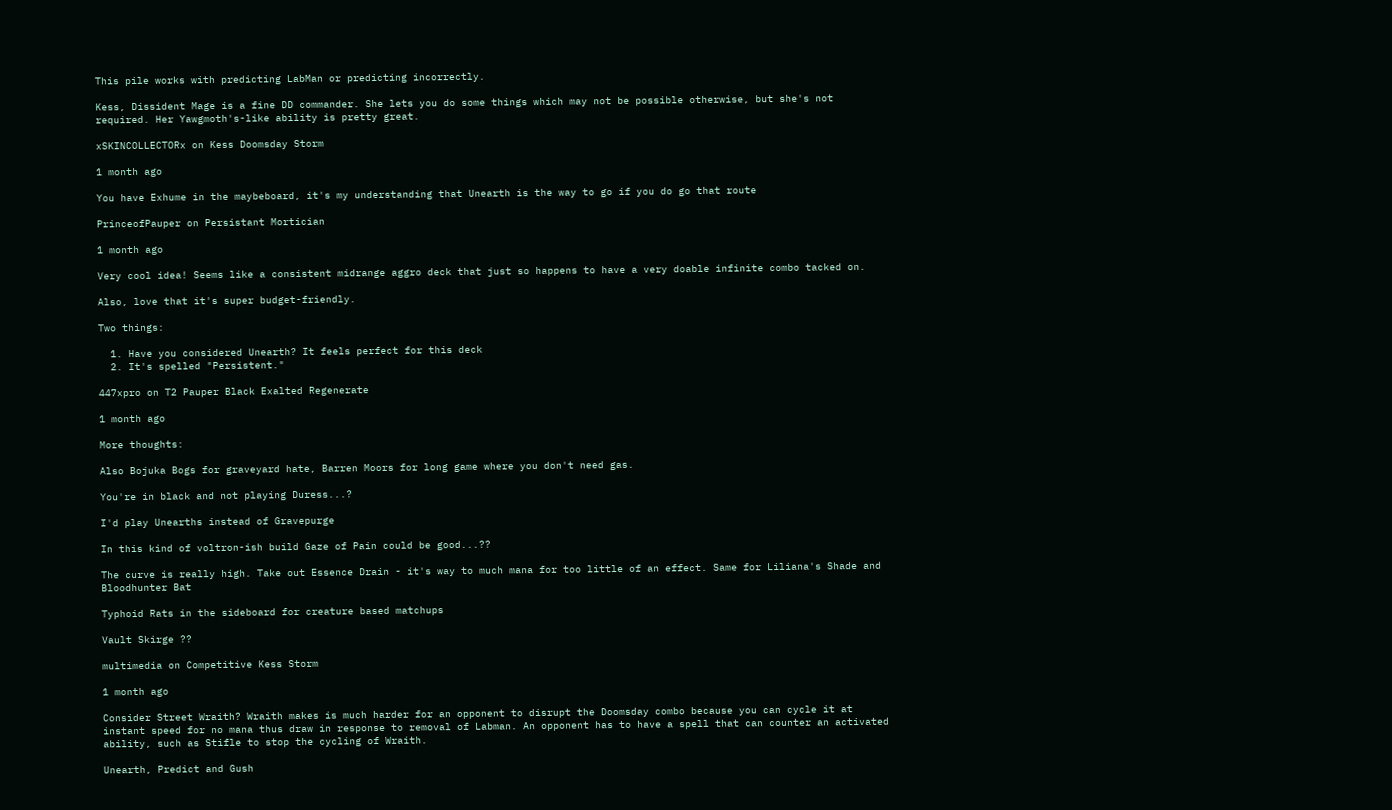This pile works with predicting LabMan or predicting incorrectly.

Kess, Dissident Mage is a fine DD commander. She lets you do some things which may not be possible otherwise, but she's not required. Her Yawgmoth's-like ability is pretty great.

xSKINCOLLECTORx on Kess Doomsday Storm

1 month ago

You have Exhume in the maybeboard, it's my understanding that Unearth is the way to go if you do go that route

PrinceofPauper on Persistant Mortician

1 month ago

Very cool idea! Seems like a consistent midrange aggro deck that just so happens to have a very doable infinite combo tacked on.

Also, love that it's super budget-friendly.

Two things:

  1. Have you considered Unearth? It feels perfect for this deck
  2. It's spelled "Persistent."

447xpro on T2 Pauper Black Exalted Regenerate

1 month ago

More thoughts:

Also Bojuka Bogs for graveyard hate, Barren Moors for long game where you don't need gas.

You're in black and not playing Duress...?

I'd play Unearths instead of Gravepurge

In this kind of voltron-ish build Gaze of Pain could be good...??

The curve is really high. Take out Essence Drain - it's way to much mana for too little of an effect. Same for Liliana's Shade and Bloodhunter Bat

Typhoid Rats in the sideboard for creature based matchups

Vault Skirge ??

multimedia on Competitive Kess Storm

1 month ago

Consider Street Wraith? Wraith makes is much harder for an opponent to disrupt the Doomsday combo because you can cycle it at instant speed for no mana thus draw in response to removal of Labman. An opponent has to have a spell that can counter an activated ability, such as Stifle to stop the cycling of Wraith.

Unearth, Predict and Gush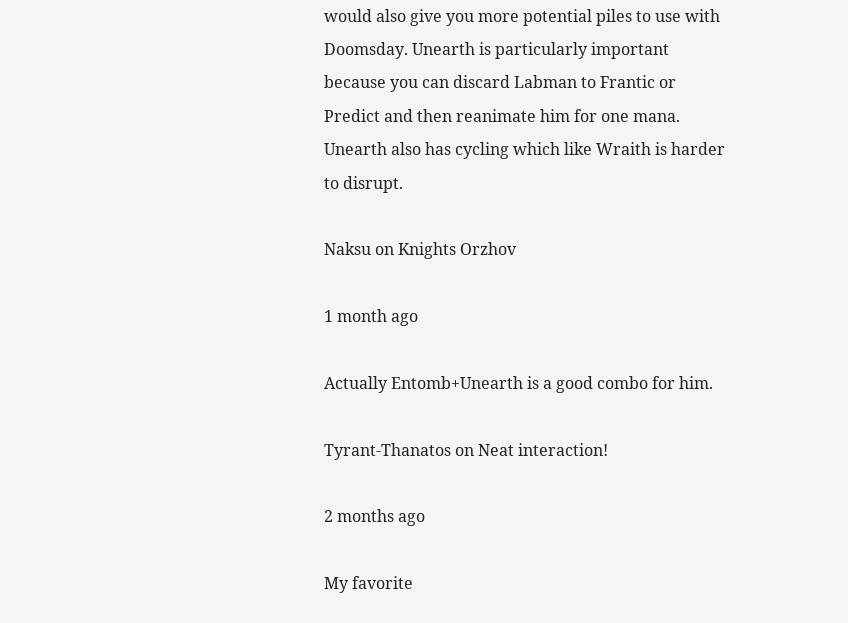would also give you more potential piles to use with Doomsday. Unearth is particularly important because you can discard Labman to Frantic or Predict and then reanimate him for one mana. Unearth also has cycling which like Wraith is harder to disrupt.

Naksu on Knights Orzhov

1 month ago

Actually Entomb+Unearth is a good combo for him.

Tyrant-Thanatos on Neat interaction!

2 months ago

My favorite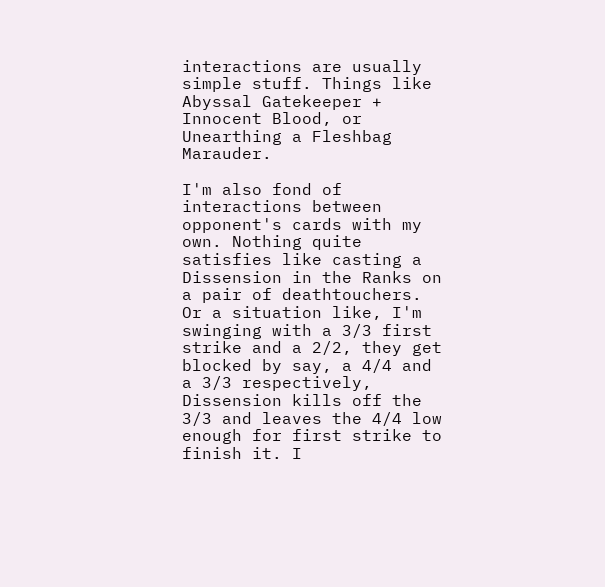interactions are usually simple stuff. Things like Abyssal Gatekeeper + Innocent Blood, or Unearthing a Fleshbag Marauder.

I'm also fond of interactions between opponent's cards with my own. Nothing quite satisfies like casting a Dissension in the Ranks on a pair of deathtouchers. Or a situation like, I'm swinging with a 3/3 first strike and a 2/2, they get blocked by say, a 4/4 and a 3/3 respectively, Dissension kills off the 3/3 and leaves the 4/4 low enough for first strike to finish it. I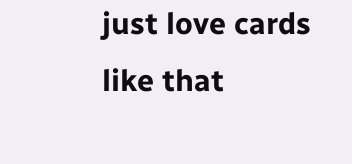just love cards like that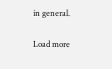in general.

Load more